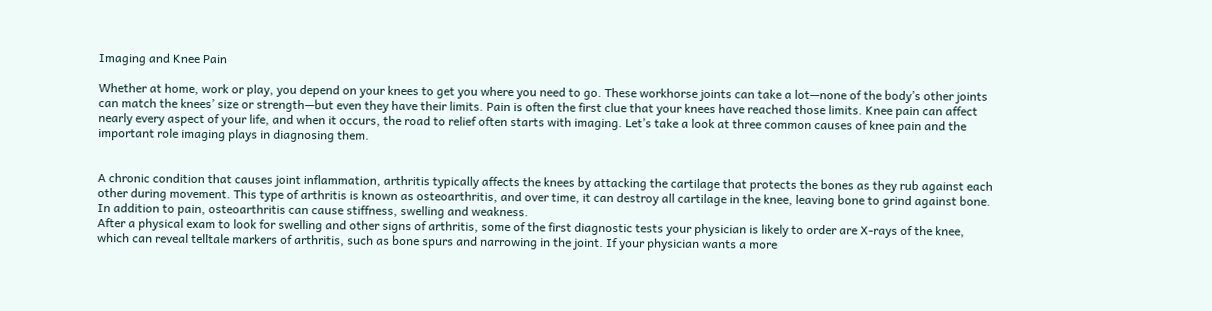Imaging and Knee Pain

Whether at home, work or play, you depend on your knees to get you where you need to go. These workhorse joints can take a lot—none of the body’s other joints can match the knees’ size or strength—but even they have their limits. Pain is often the first clue that your knees have reached those limits. Knee pain can affect nearly every aspect of your life, and when it occurs, the road to relief often starts with imaging. Let’s take a look at three common causes of knee pain and the important role imaging plays in diagnosing them.


A chronic condition that causes joint inflammation, arthritis typically affects the knees by attacking the cartilage that protects the bones as they rub against each other during movement. This type of arthritis is known as osteoarthritis, and over time, it can destroy all cartilage in the knee, leaving bone to grind against bone. In addition to pain, osteoarthritis can cause stiffness, swelling and weakness.
After a physical exam to look for swelling and other signs of arthritis, some of the first diagnostic tests your physician is likely to order are X-rays of the knee, which can reveal telltale markers of arthritis, such as bone spurs and narrowing in the joint. If your physician wants a more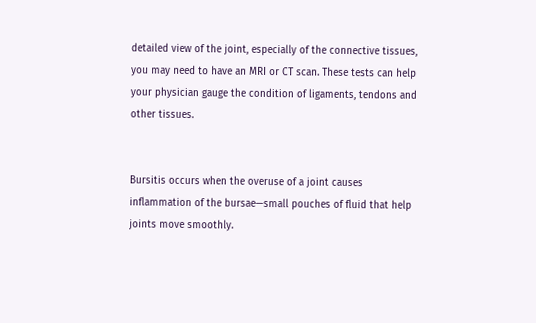detailed view of the joint, especially of the connective tissues, you may need to have an MRI or CT scan. These tests can help your physician gauge the condition of ligaments, tendons and other tissues.


Bursitis occurs when the overuse of a joint causes inflammation of the bursae—small pouches of fluid that help joints move smoothly.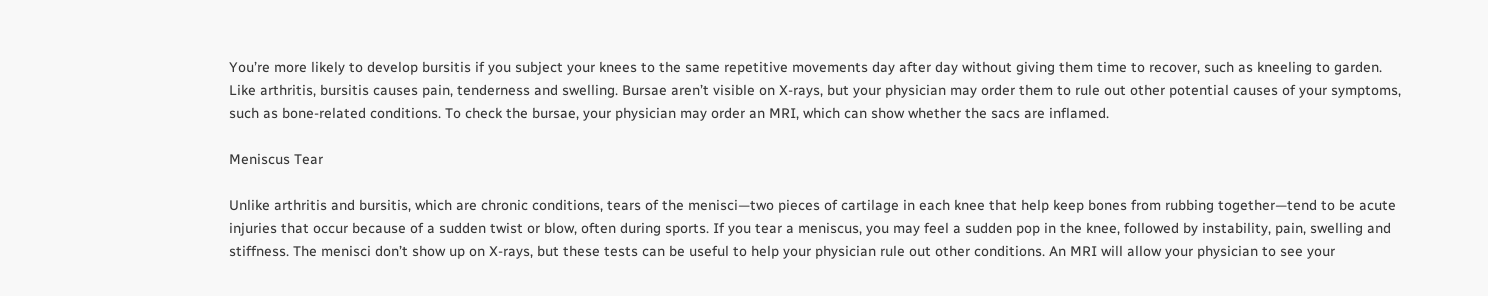You’re more likely to develop bursitis if you subject your knees to the same repetitive movements day after day without giving them time to recover, such as kneeling to garden. Like arthritis, bursitis causes pain, tenderness and swelling. Bursae aren’t visible on X-rays, but your physician may order them to rule out other potential causes of your symptoms, such as bone-related conditions. To check the bursae, your physician may order an MRI, which can show whether the sacs are inflamed.

Meniscus Tear

Unlike arthritis and bursitis, which are chronic conditions, tears of the menisci—two pieces of cartilage in each knee that help keep bones from rubbing together—tend to be acute injuries that occur because of a sudden twist or blow, often during sports. If you tear a meniscus, you may feel a sudden pop in the knee, followed by instability, pain, swelling and stiffness. The menisci don’t show up on X-rays, but these tests can be useful to help your physician rule out other conditions. An MRI will allow your physician to see your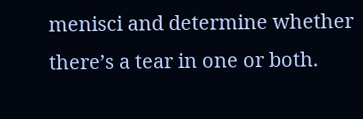menisci and determine whether there’s a tear in one or both.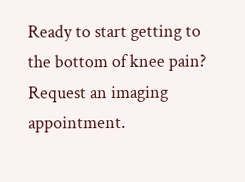Ready to start getting to the bottom of knee pain? Request an imaging appointment.